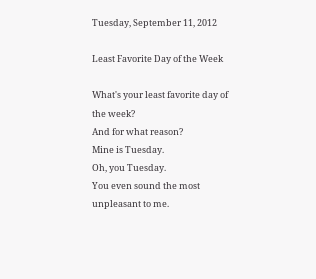Tuesday, September 11, 2012

Least Favorite Day of the Week

What's your least favorite day of the week?
And for what reason?
Mine is Tuesday.
Oh, you Tuesday.
You even sound the most unpleasant to me.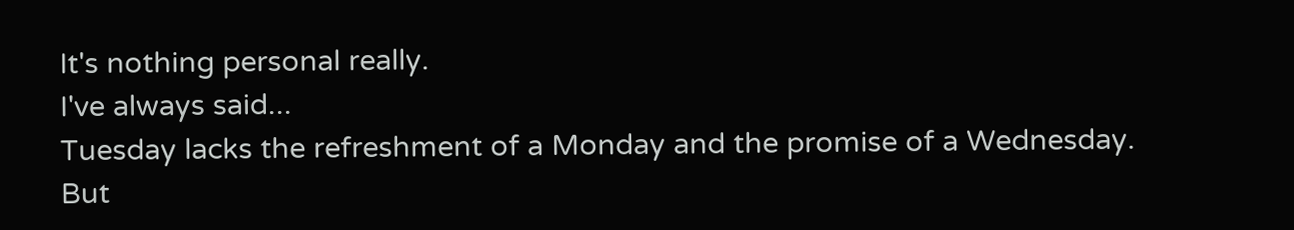It's nothing personal really.
I've always said...
Tuesday lacks the refreshment of a Monday and the promise of a Wednesday.
But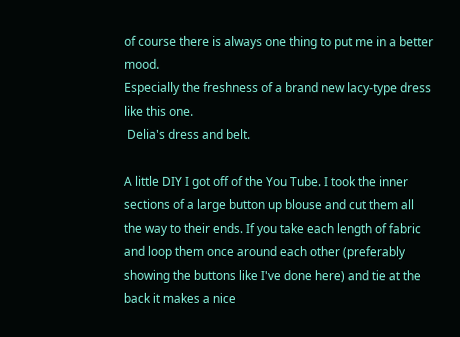of course there is always one thing to put me in a better mood.
Especially the freshness of a brand new lacy-type dress like this one.
 Delia's dress and belt.

A little DIY I got off of the You Tube. I took the inner sections of a large button up blouse and cut them all the way to their ends. If you take each length of fabric and loop them once around each other (preferably showing the buttons like I've done here) and tie at the back it makes a nice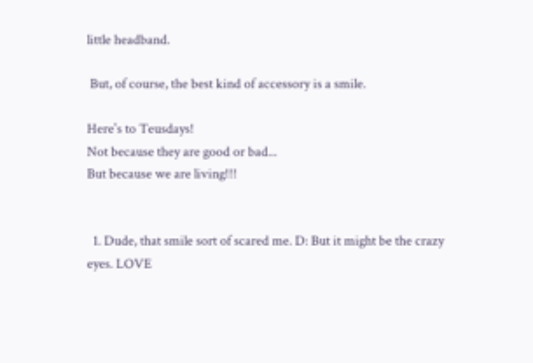little headband.

 But, of course, the best kind of accessory is a smile.

Here's to Teusdays!
Not because they are good or bad...
But because we are living!!!


  1. Dude, that smile sort of scared me. D: But it might be the crazy eyes. LOVE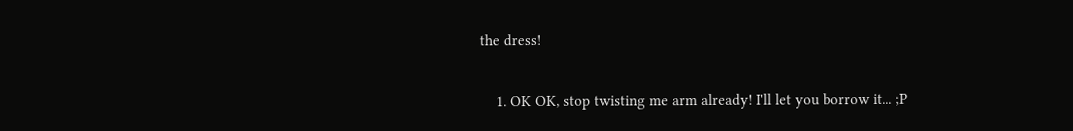the dress!

    1. OK OK, stop twisting me arm already! I'll let you borrow it... ;P